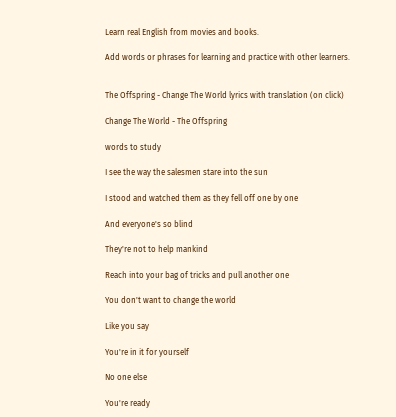Learn real English from movies and books.

Add words or phrases for learning and practice with other learners.


The Offspring - Change The World lyrics with translation (on click)

Change The World - The Offspring

words to study

I see the way the salesmen stare into the sun

I stood and watched them as they fell off one by one

And everyone's so blind

They're not to help mankind

Reach into your bag of tricks and pull another one

You don't want to change the world

Like you say

You're in it for yourself

No one else

You're ready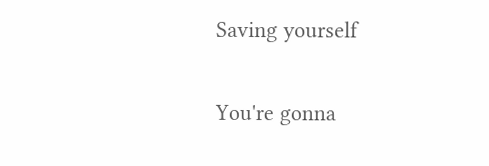Saving yourself

You're gonna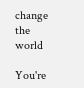change the world

You're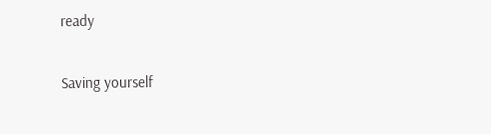ready

Saving yourself